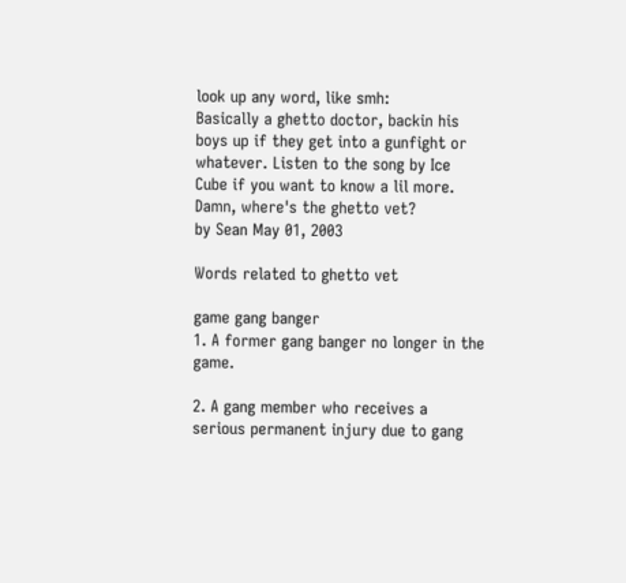look up any word, like smh:
Basically a ghetto doctor, backin his boys up if they get into a gunfight or whatever. Listen to the song by Ice Cube if you want to know a lil more.
Damn, where's the ghetto vet?
by Sean May 01, 2003

Words related to ghetto vet

game gang banger
1. A former gang banger no longer in the game.

2. A gang member who receives a serious permanent injury due to gang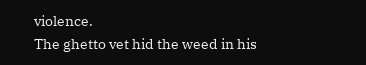violence.
The ghetto vet hid the weed in his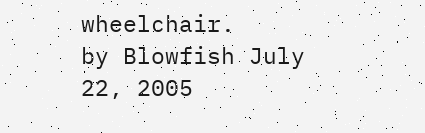wheelchair.
by Blowfish July 22, 2005